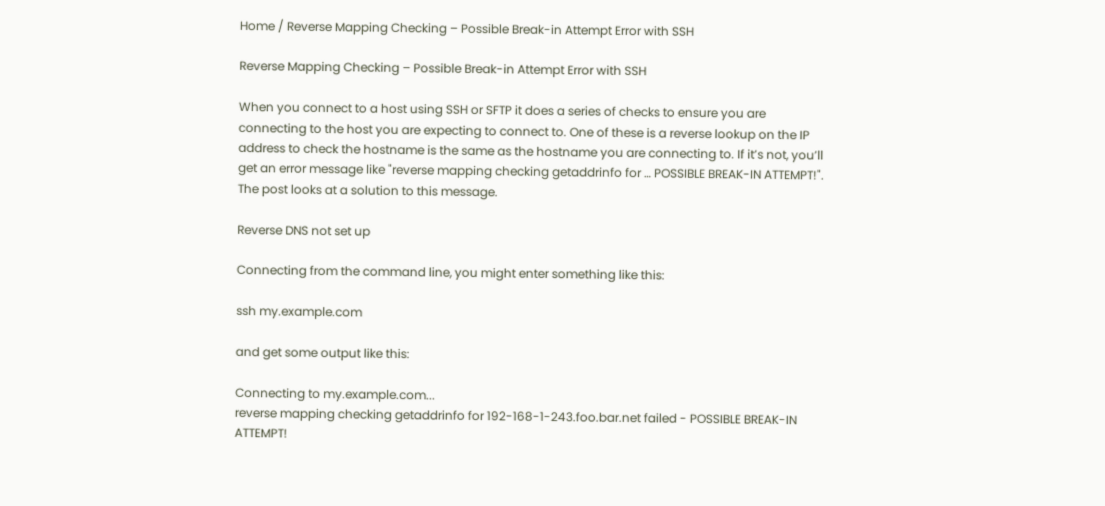Home / Reverse Mapping Checking – Possible Break-in Attempt Error with SSH

Reverse Mapping Checking – Possible Break-in Attempt Error with SSH

When you connect to a host using SSH or SFTP it does a series of checks to ensure you are connecting to the host you are expecting to connect to. One of these is a reverse lookup on the IP address to check the hostname is the same as the hostname you are connecting to. If it’s not, you’ll get an error message like "reverse mapping checking getaddrinfo for … POSSIBLE BREAK-IN ATTEMPT!". The post looks at a solution to this message.

Reverse DNS not set up

Connecting from the command line, you might enter something like this:

ssh my.example.com

and get some output like this:

Connecting to my.example.com...
reverse mapping checking getaddrinfo for 192-168-1-243.foo.bar.net failed - POSSIBLE BREAK-IN ATTEMPT!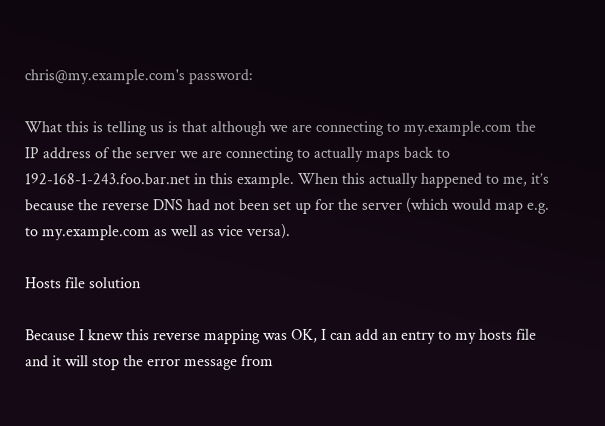chris@my.example.com's password:

What this is telling us is that although we are connecting to my.example.com the IP address of the server we are connecting to actually maps back to 192-168-1-243.foo.bar.net in this example. When this actually happened to me, it’s because the reverse DNS had not been set up for the server (which would map e.g. to my.example.com as well as vice versa).

Hosts file solution

Because I knew this reverse mapping was OK, I can add an entry to my hosts file and it will stop the error message from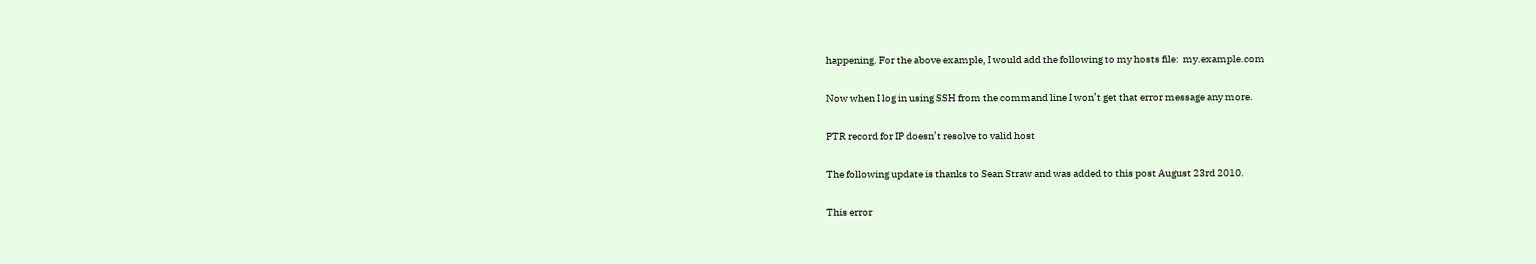happening. For the above example, I would add the following to my hosts file:  my.example.com

Now when I log in using SSH from the command line I won’t get that error message any more.

PTR record for IP doesn’t resolve to valid host

The following update is thanks to Sean Straw and was added to this post August 23rd 2010.

This error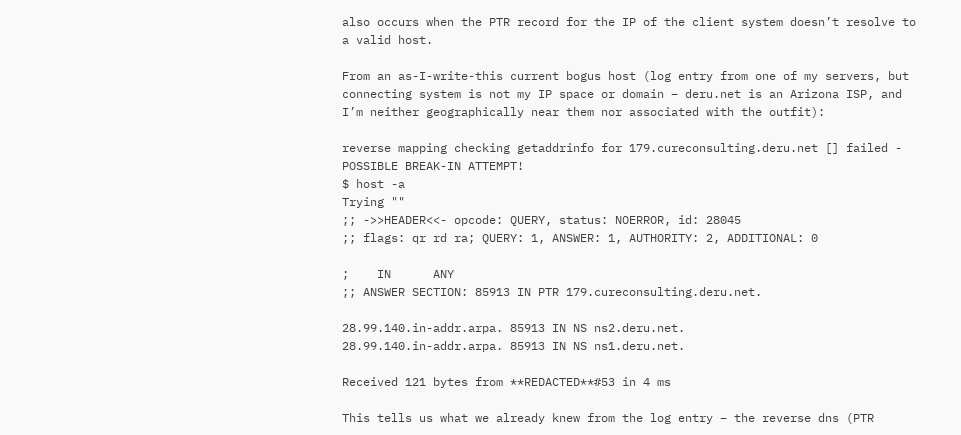also occurs when the PTR record for the IP of the client system doesn’t resolve to a valid host.

From an as-I-write-this current bogus host (log entry from one of my servers, but connecting system is not my IP space or domain – deru.net is an Arizona ISP, and I’m neither geographically near them nor associated with the outfit):

reverse mapping checking getaddrinfo for 179.cureconsulting.deru.net [] failed - POSSIBLE BREAK-IN ATTEMPT!
$ host -a
Trying ""
;; ->>HEADER<<- opcode: QUERY, status: NOERROR, id: 28045
;; flags: qr rd ra; QUERY: 1, ANSWER: 1, AUTHORITY: 2, ADDITIONAL: 0

;    IN      ANY
;; ANSWER SECTION: 85913 IN PTR 179.cureconsulting.deru.net.

28.99.140.in-addr.arpa. 85913 IN NS ns2.deru.net.
28.99.140.in-addr.arpa. 85913 IN NS ns1.deru.net.

Received 121 bytes from **REDACTED**#53 in 4 ms

This tells us what we already knew from the log entry – the reverse dns (PTR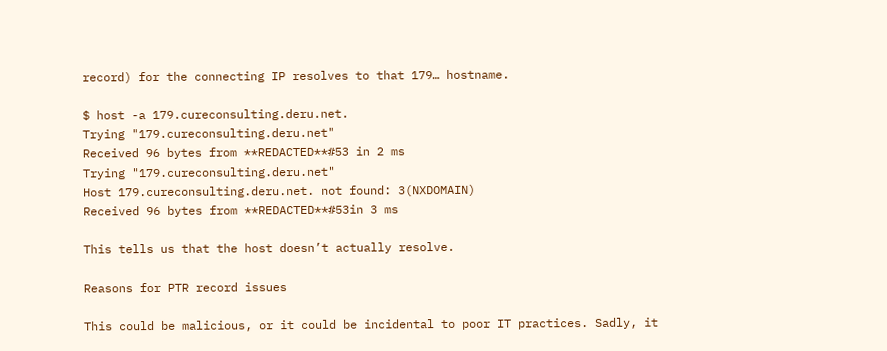record) for the connecting IP resolves to that 179… hostname.

$ host -a 179.cureconsulting.deru.net.
Trying "179.cureconsulting.deru.net"
Received 96 bytes from **REDACTED**#53 in 2 ms
Trying "179.cureconsulting.deru.net"
Host 179.cureconsulting.deru.net. not found: 3(NXDOMAIN)
Received 96 bytes from **REDACTED**#53in 3 ms

This tells us that the host doesn’t actually resolve.

Reasons for PTR record issues

This could be malicious, or it could be incidental to poor IT practices. Sadly, it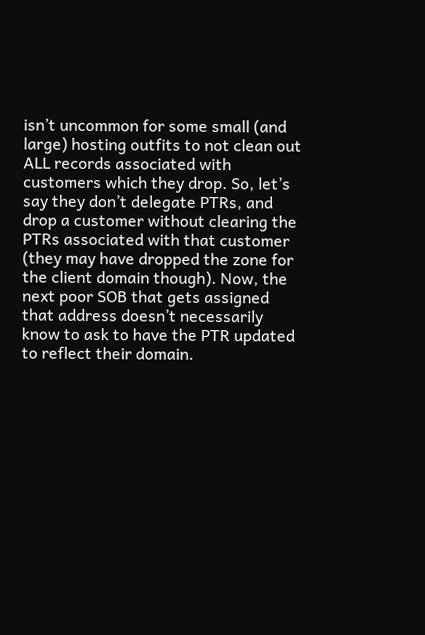isn’t uncommon for some small (and large) hosting outfits to not clean out ALL records associated with customers which they drop. So, let’s say they don’t delegate PTRs, and drop a customer without clearing the PTRs associated with that customer (they may have dropped the zone for the client domain though). Now, the next poor SOB that gets assigned that address doesn’t necessarily know to ask to have the PTR updated to reflect their domain.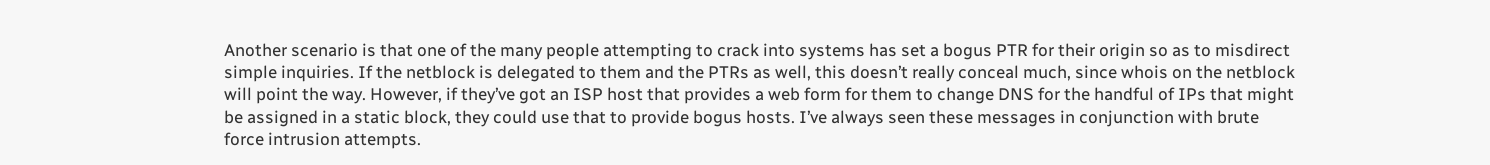Another scenario is that one of the many people attempting to crack into systems has set a bogus PTR for their origin so as to misdirect simple inquiries. If the netblock is delegated to them and the PTRs as well, this doesn’t really conceal much, since whois on the netblock will point the way. However, if they’ve got an ISP host that provides a web form for them to change DNS for the handful of IPs that might be assigned in a static block, they could use that to provide bogus hosts. I’ve always seen these messages in conjunction with brute force intrusion attempts.